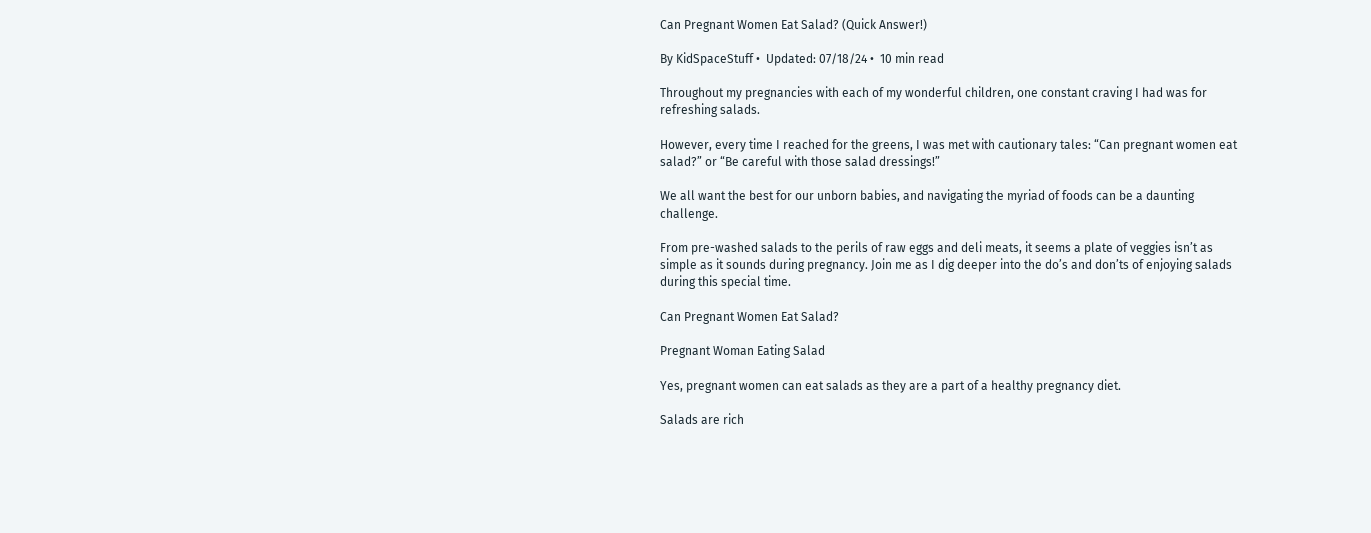Can Pregnant Women Eat Salad? (Quick Answer!)

By KidSpaceStuff •  Updated: 07/18/24 •  10 min read

Throughout my pregnancies with each of my wonderful children, one constant craving I had was for refreshing salads.

However, every time I reached for the greens, I was met with cautionary tales: “Can pregnant women eat salad?” or “Be careful with those salad dressings!”

We all want the best for our unborn babies, and navigating the myriad of foods can be a daunting challenge.

From pre-washed salads to the perils of raw eggs and deli meats, it seems a plate of veggies isn’t as simple as it sounds during pregnancy. Join me as I dig deeper into the do’s and don’ts of enjoying salads during this special time.

Can Pregnant Women Eat Salad?

Pregnant Woman Eating Salad

Yes, pregnant women can eat salads as they are a part of a healthy pregnancy diet.

Salads are rich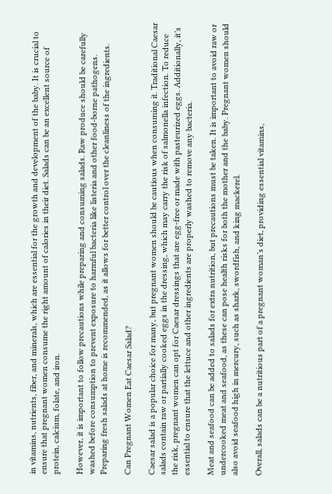in vitamins, nutrients, fiber, and minerals, which are essential for the growth and development of the baby. It is crucial to ensure that pregnant women consume the right amount of calories in their diet. Salads can be an excellent source of protein, calcium, folate, and iron.

However, it is important to follow precautions while preparing and consuming salads. Raw produce should be carefully washed before consumption to prevent exposure to harmful bacteria like listeria and other food-borne pathogens. Preparing fresh salads at home is recommended, as it allows for better control over the cleanliness of the ingredients.

Can Pregnant Women Eat Caesar Salad?

Caesar salad is a popular choice for many, but pregnant women should be cautious when consuming it. Traditional Caesar salads contain raw or partially cooked eggs in the dressing, which may carry the risk of salmonella infection. To reduce the risk, pregnant women can opt for Caesar dressings that are egg-free or made with pasteurized eggs. Additionally, it’s essential to ensure that the lettuce and other ingredients are properly washed to remove any bacteria.

Meat and seafood can be added to salads for extra nutrition, but precautions must be taken. It is important to avoid raw or undercooked meat and seafood, as these can pose health risks for both the mother and the baby. Pregnant women should also avoid seafood high in mercury, such as shark, swordfish, and king mackerel.

Overall, salads can be a nutritious part of a pregnant woman’s diet, providing essential vitamins,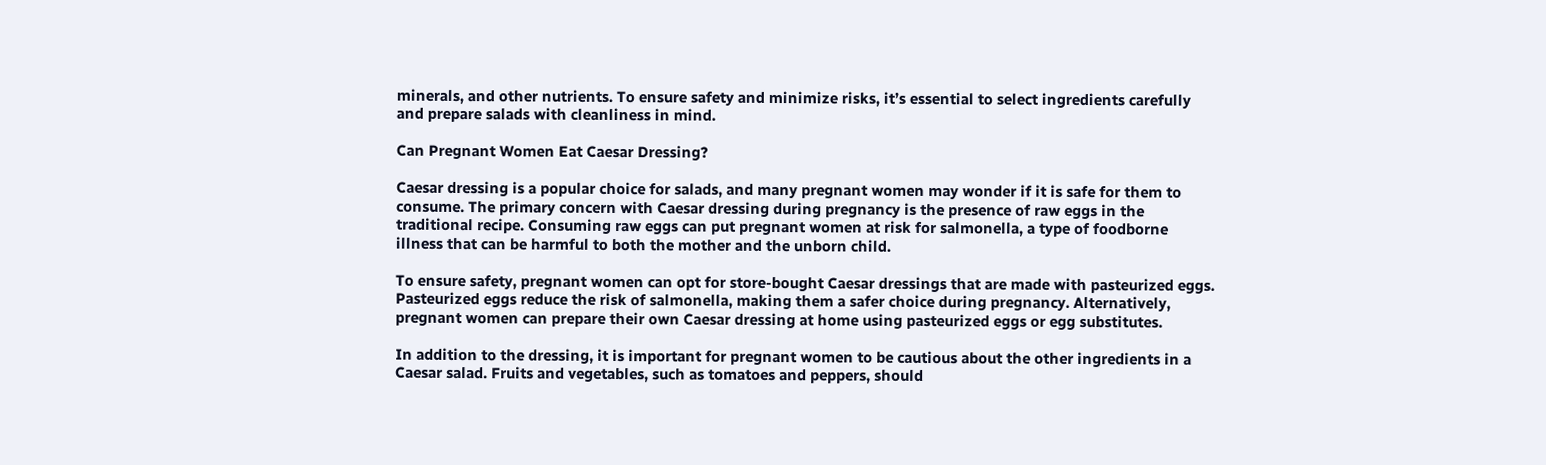minerals, and other nutrients. To ensure safety and minimize risks, it’s essential to select ingredients carefully and prepare salads with cleanliness in mind.

Can Pregnant Women Eat Caesar Dressing?

Caesar dressing is a popular choice for salads, and many pregnant women may wonder if it is safe for them to consume. The primary concern with Caesar dressing during pregnancy is the presence of raw eggs in the traditional recipe. Consuming raw eggs can put pregnant women at risk for salmonella, a type of foodborne illness that can be harmful to both the mother and the unborn child.

To ensure safety, pregnant women can opt for store-bought Caesar dressings that are made with pasteurized eggs. Pasteurized eggs reduce the risk of salmonella, making them a safer choice during pregnancy. Alternatively, pregnant women can prepare their own Caesar dressing at home using pasteurized eggs or egg substitutes.

In addition to the dressing, it is important for pregnant women to be cautious about the other ingredients in a Caesar salad. Fruits and vegetables, such as tomatoes and peppers, should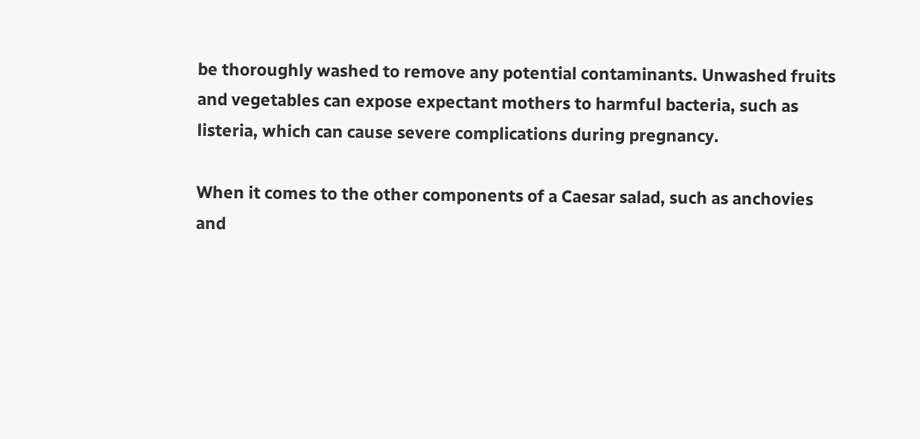be thoroughly washed to remove any potential contaminants. Unwashed fruits and vegetables can expose expectant mothers to harmful bacteria, such as listeria, which can cause severe complications during pregnancy.

When it comes to the other components of a Caesar salad, such as anchovies and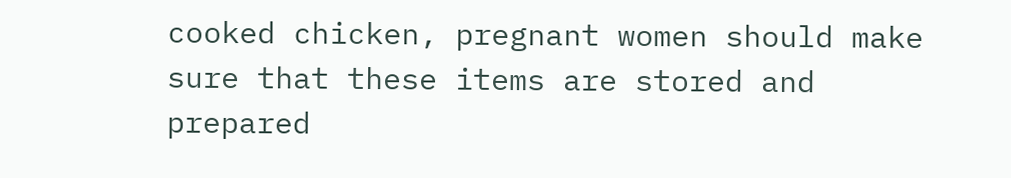cooked chicken, pregnant women should make sure that these items are stored and prepared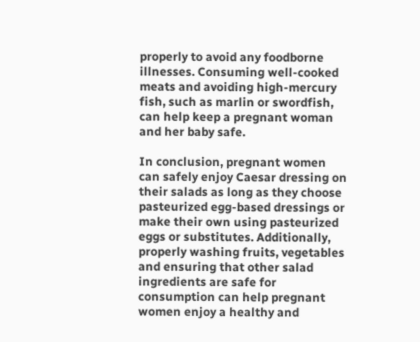properly to avoid any foodborne illnesses. Consuming well-cooked meats and avoiding high-mercury fish, such as marlin or swordfish, can help keep a pregnant woman and her baby safe.

In conclusion, pregnant women can safely enjoy Caesar dressing on their salads as long as they choose pasteurized egg-based dressings or make their own using pasteurized eggs or substitutes. Additionally, properly washing fruits, vegetables and ensuring that other salad ingredients are safe for consumption can help pregnant women enjoy a healthy and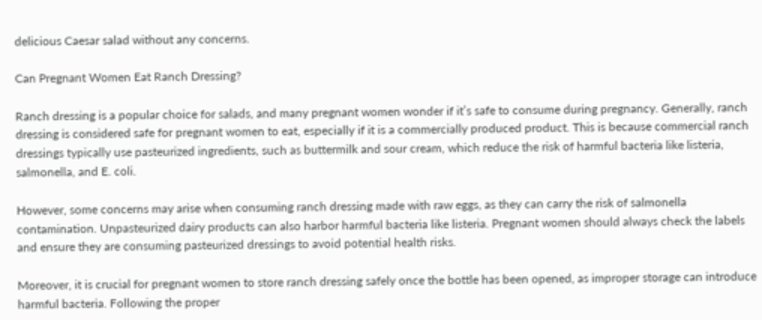delicious Caesar salad without any concerns.

Can Pregnant Women Eat Ranch Dressing?

Ranch dressing is a popular choice for salads, and many pregnant women wonder if it’s safe to consume during pregnancy. Generally, ranch dressing is considered safe for pregnant women to eat, especially if it is a commercially produced product. This is because commercial ranch dressings typically use pasteurized ingredients, such as buttermilk and sour cream, which reduce the risk of harmful bacteria like listeria, salmonella, and E. coli.

However, some concerns may arise when consuming ranch dressing made with raw eggs, as they can carry the risk of salmonella contamination. Unpasteurized dairy products can also harbor harmful bacteria like listeria. Pregnant women should always check the labels and ensure they are consuming pasteurized dressings to avoid potential health risks.

Moreover, it is crucial for pregnant women to store ranch dressing safely once the bottle has been opened, as improper storage can introduce harmful bacteria. Following the proper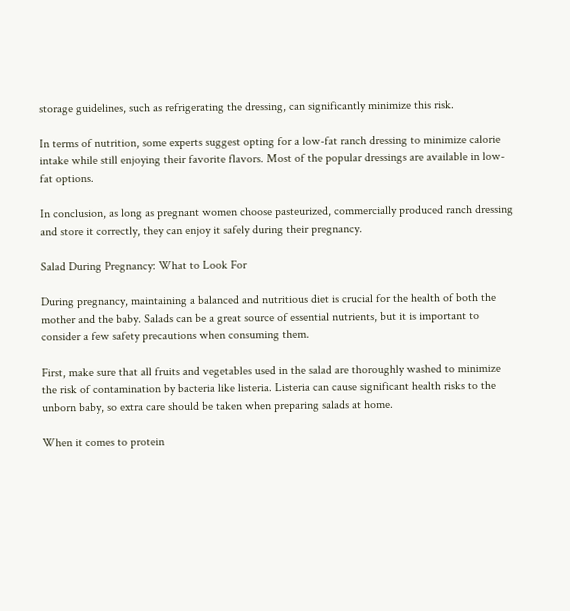storage guidelines, such as refrigerating the dressing, can significantly minimize this risk.

In terms of nutrition, some experts suggest opting for a low-fat ranch dressing to minimize calorie intake while still enjoying their favorite flavors. Most of the popular dressings are available in low-fat options.

In conclusion, as long as pregnant women choose pasteurized, commercially produced ranch dressing and store it correctly, they can enjoy it safely during their pregnancy.

Salad During Pregnancy: What to Look For

During pregnancy, maintaining a balanced and nutritious diet is crucial for the health of both the mother and the baby. Salads can be a great source of essential nutrients, but it is important to consider a few safety precautions when consuming them.

First, make sure that all fruits and vegetables used in the salad are thoroughly washed to minimize the risk of contamination by bacteria like listeria. Listeria can cause significant health risks to the unborn baby, so extra care should be taken when preparing salads at home.

When it comes to protein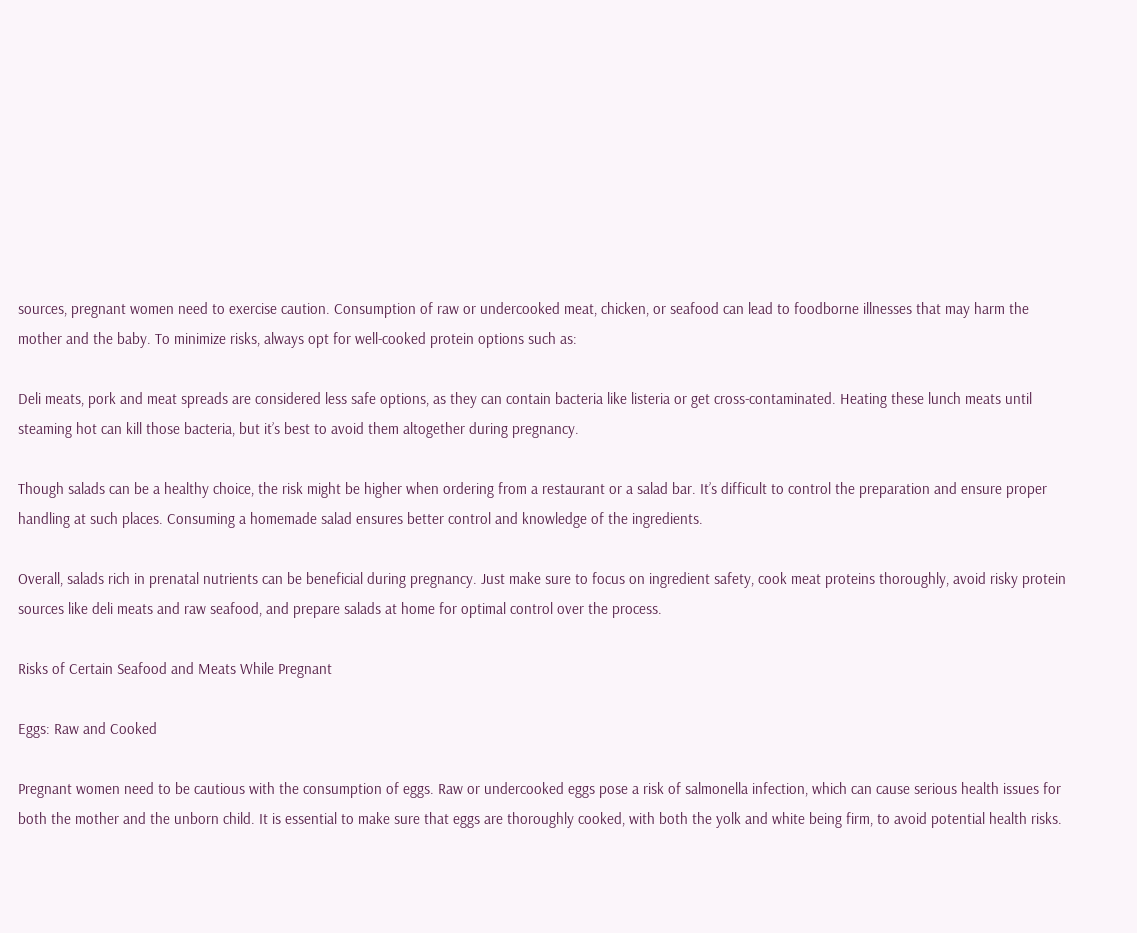sources, pregnant women need to exercise caution. Consumption of raw or undercooked meat, chicken, or seafood can lead to foodborne illnesses that may harm the mother and the baby. To minimize risks, always opt for well-cooked protein options such as:

Deli meats, pork and meat spreads are considered less safe options, as they can contain bacteria like listeria or get cross-contaminated. Heating these lunch meats until steaming hot can kill those bacteria, but it’s best to avoid them altogether during pregnancy.

Though salads can be a healthy choice, the risk might be higher when ordering from a restaurant or a salad bar. It’s difficult to control the preparation and ensure proper handling at such places. Consuming a homemade salad ensures better control and knowledge of the ingredients.

Overall, salads rich in prenatal nutrients can be beneficial during pregnancy. Just make sure to focus on ingredient safety, cook meat proteins thoroughly, avoid risky protein sources like deli meats and raw seafood, and prepare salads at home for optimal control over the process.

Risks of Certain Seafood and Meats While Pregnant

Eggs: Raw and Cooked

Pregnant women need to be cautious with the consumption of eggs. Raw or undercooked eggs pose a risk of salmonella infection, which can cause serious health issues for both the mother and the unborn child. It is essential to make sure that eggs are thoroughly cooked, with both the yolk and white being firm, to avoid potential health risks.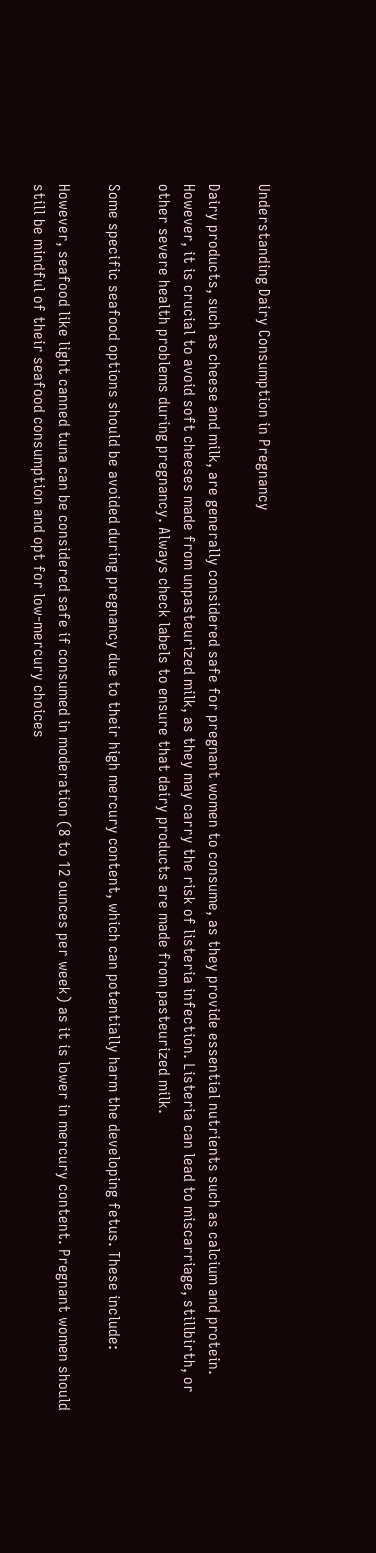Understanding Dairy Consumption in Pregnancy

Dairy products, such as cheese and milk, are generally considered safe for pregnant women to consume, as they provide essential nutrients such as calcium and protein. However, it is crucial to avoid soft cheeses made from unpasteurized milk, as they may carry the risk of listeria infection. Listeria can lead to miscarriage, stillbirth, or other severe health problems during pregnancy. Always check labels to ensure that dairy products are made from pasteurized milk.

Some specific seafood options should be avoided during pregnancy due to their high mercury content, which can potentially harm the developing fetus. These include:

However, seafood like light canned tuna can be considered safe if consumed in moderation (8 to 12 ounces per week) as it is lower in mercury content. Pregnant women should still be mindful of their seafood consumption and opt for low-mercury choices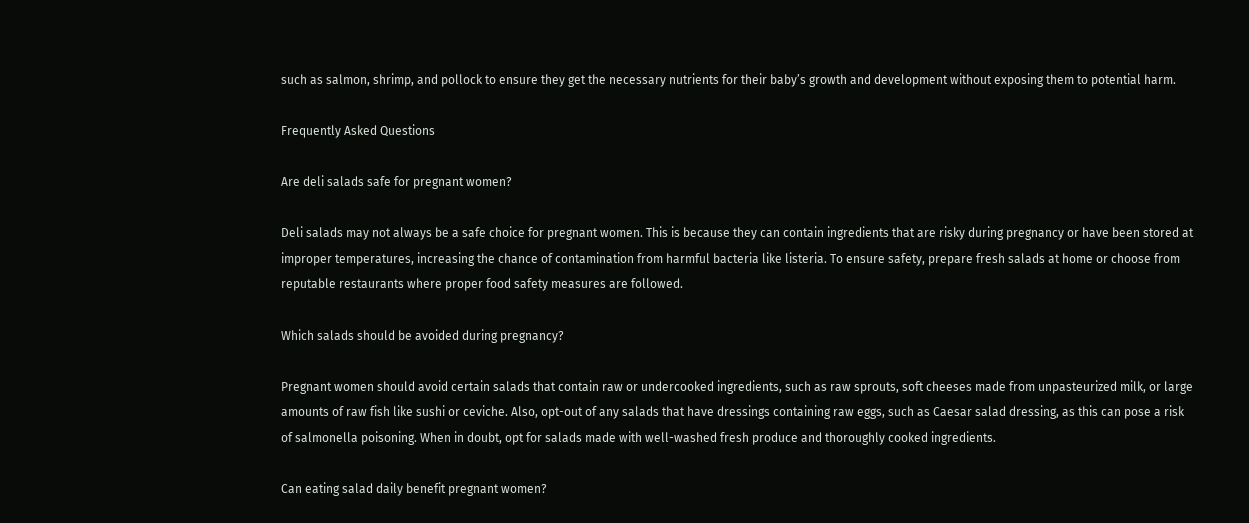such as salmon, shrimp, and pollock to ensure they get the necessary nutrients for their baby’s growth and development without exposing them to potential harm.

Frequently Asked Questions

Are deli salads safe for pregnant women?

Deli salads may not always be a safe choice for pregnant women. This is because they can contain ingredients that are risky during pregnancy or have been stored at improper temperatures, increasing the chance of contamination from harmful bacteria like listeria. To ensure safety, prepare fresh salads at home or choose from reputable restaurants where proper food safety measures are followed.

Which salads should be avoided during pregnancy?

Pregnant women should avoid certain salads that contain raw or undercooked ingredients, such as raw sprouts, soft cheeses made from unpasteurized milk, or large amounts of raw fish like sushi or ceviche. Also, opt-out of any salads that have dressings containing raw eggs, such as Caesar salad dressing, as this can pose a risk of salmonella poisoning. When in doubt, opt for salads made with well-washed fresh produce and thoroughly cooked ingredients.

Can eating salad daily benefit pregnant women?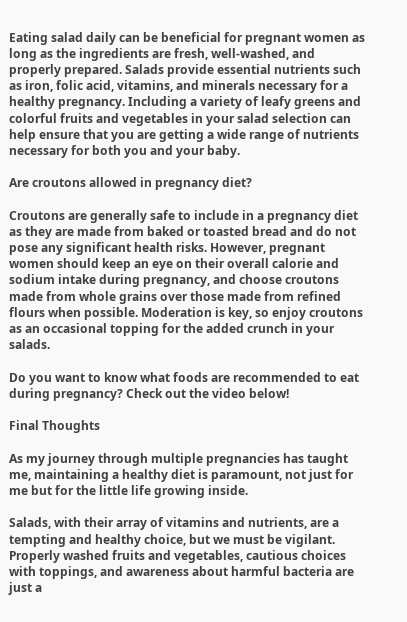Eating salad daily can be beneficial for pregnant women as long as the ingredients are fresh, well-washed, and properly prepared. Salads provide essential nutrients such as iron, folic acid, vitamins, and minerals necessary for a healthy pregnancy. Including a variety of leafy greens and colorful fruits and vegetables in your salad selection can help ensure that you are getting a wide range of nutrients necessary for both you and your baby.

Are croutons allowed in pregnancy diet?

Croutons are generally safe to include in a pregnancy diet as they are made from baked or toasted bread and do not pose any significant health risks. However, pregnant women should keep an eye on their overall calorie and sodium intake during pregnancy, and choose croutons made from whole grains over those made from refined flours when possible. Moderation is key, so enjoy croutons as an occasional topping for the added crunch in your salads.

Do you want to know what foods are recommended to eat during pregnancy? Check out the video below!

Final Thoughts

As my journey through multiple pregnancies has taught me, maintaining a healthy diet is paramount, not just for me but for the little life growing inside.

Salads, with their array of vitamins and nutrients, are a tempting and healthy choice, but we must be vigilant. Properly washed fruits and vegetables, cautious choices with toppings, and awareness about harmful bacteria are just a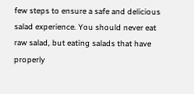few steps to ensure a safe and delicious salad experience. You should never eat raw salad, but eating salads that have properly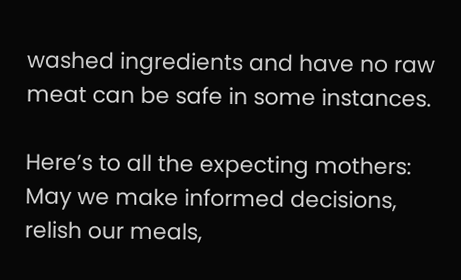washed ingredients and have no raw meat can be safe in some instances.

Here’s to all the expecting mothers: May we make informed decisions, relish our meals,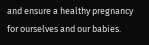and ensure a healthy pregnancy for ourselves and our babies.